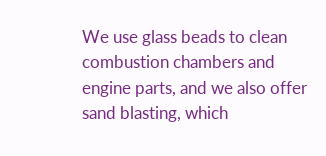We use glass beads to clean combustion chambers and engine parts, and we also offer sand blasting, which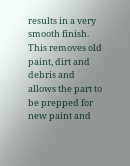results in a very smooth finish. This removes old paint, dirt and debris and allows the part to be prepped for new paint and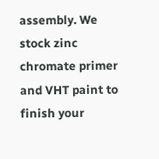assembly. We stock zinc chromate primer and VHT paint to finish your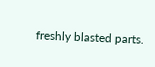freshly blasted parts.